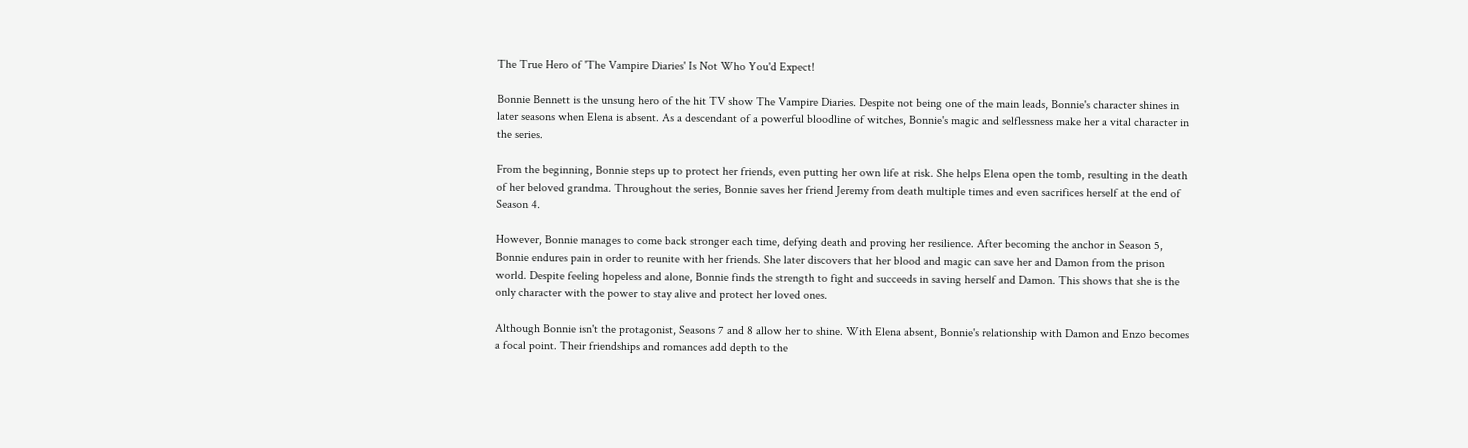The True Hero of 'The Vampire Diaries' Is Not Who You'd Expect!

Bonnie Bennett is the unsung hero of the hit TV show The Vampire Diaries. Despite not being one of the main leads, Bonnie's character shines in later seasons when Elena is absent. As a descendant of a powerful bloodline of witches, Bonnie's magic and selflessness make her a vital character in the series.

From the beginning, Bonnie steps up to protect her friends, even putting her own life at risk. She helps Elena open the tomb, resulting in the death of her beloved grandma. Throughout the series, Bonnie saves her friend Jeremy from death multiple times and even sacrifices herself at the end of Season 4.

However, Bonnie manages to come back stronger each time, defying death and proving her resilience. After becoming the anchor in Season 5, Bonnie endures pain in order to reunite with her friends. She later discovers that her blood and magic can save her and Damon from the prison world. Despite feeling hopeless and alone, Bonnie finds the strength to fight and succeeds in saving herself and Damon. This shows that she is the only character with the power to stay alive and protect her loved ones.

Although Bonnie isn't the protagonist, Seasons 7 and 8 allow her to shine. With Elena absent, Bonnie's relationship with Damon and Enzo becomes a focal point. Their friendships and romances add depth to the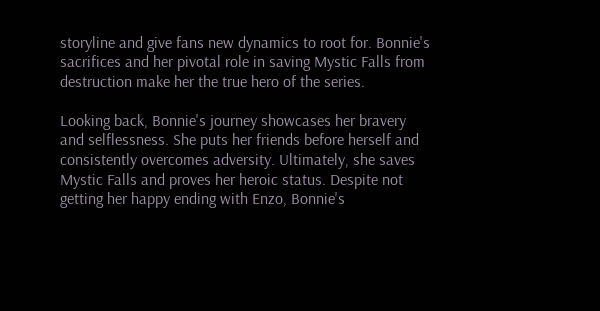storyline and give fans new dynamics to root for. Bonnie's sacrifices and her pivotal role in saving Mystic Falls from destruction make her the true hero of the series.

Looking back, Bonnie's journey showcases her bravery and selflessness. She puts her friends before herself and consistently overcomes adversity. Ultimately, she saves Mystic Falls and proves her heroic status. Despite not getting her happy ending with Enzo, Bonnie's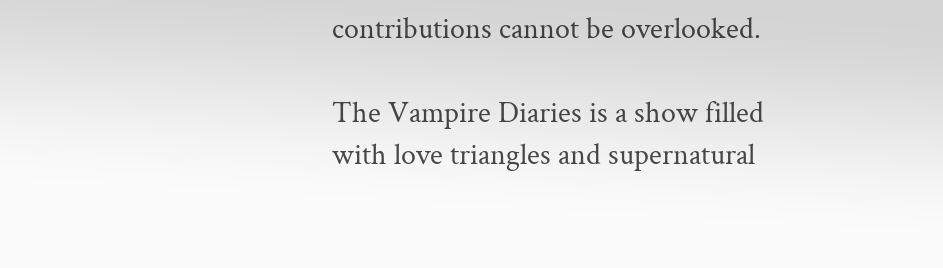contributions cannot be overlooked.

The Vampire Diaries is a show filled with love triangles and supernatural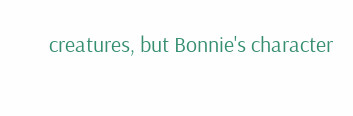creatures, but Bonnie's character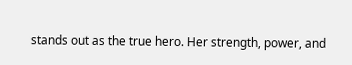stands out as the true hero. Her strength, power, and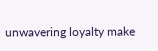unwavering loyalty make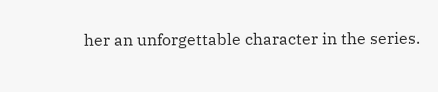her an unforgettable character in the series.